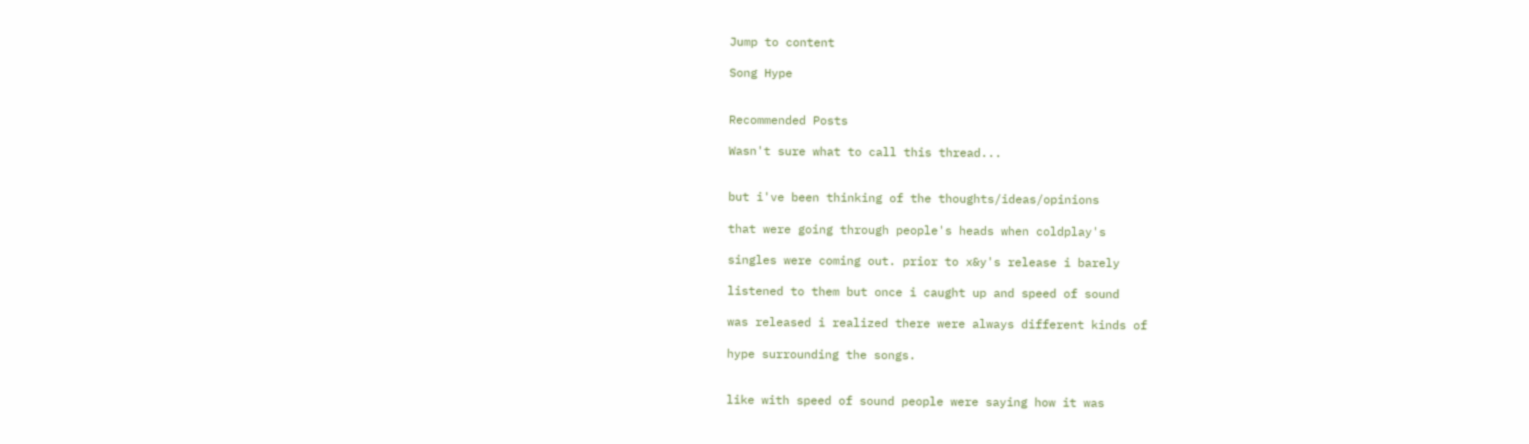Jump to content

Song Hype


Recommended Posts

Wasn't sure what to call this thread...


but i've been thinking of the thoughts/ideas/opinions

that were going through people's heads when coldplay's

singles were coming out. prior to x&y's release i barely

listened to them but once i caught up and speed of sound

was released i realized there were always different kinds of

hype surrounding the songs.


like with speed of sound people were saying how it was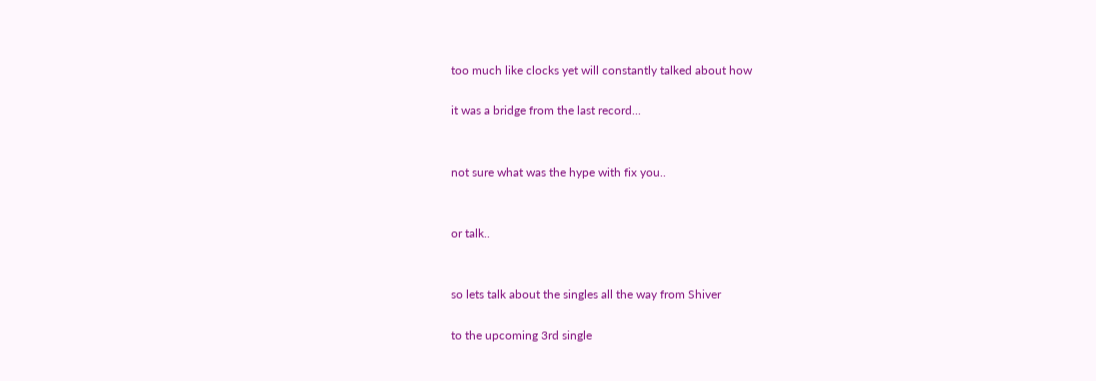too much like clocks yet will constantly talked about how

it was a bridge from the last record...


not sure what was the hype with fix you..


or talk..


so lets talk about the singles all the way from Shiver

to the upcoming 3rd single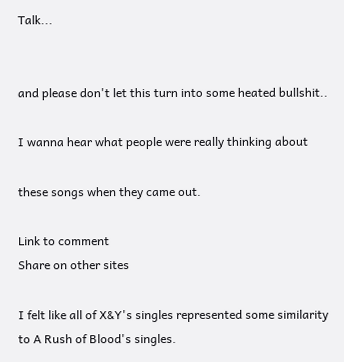Talk...


and please don't let this turn into some heated bullshit..

I wanna hear what people were really thinking about

these songs when they came out.

Link to comment
Share on other sites

I felt like all of X&Y's singles represented some similarity to A Rush of Blood's singles.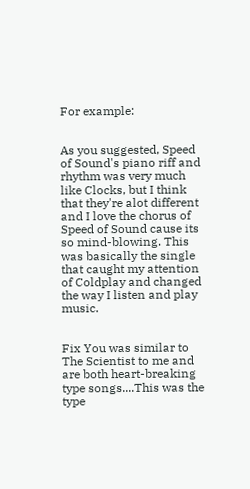For example:


As you suggested, Speed of Sound's piano riff and rhythm was very much like Clocks, but I think that they're alot different and I love the chorus of Speed of Sound cause its so mind-blowing. This was basically the single that caught my attention of Coldplay and changed the way I listen and play music.


Fix You was similar to The Scientist to me and are both heart-breaking type songs....This was the type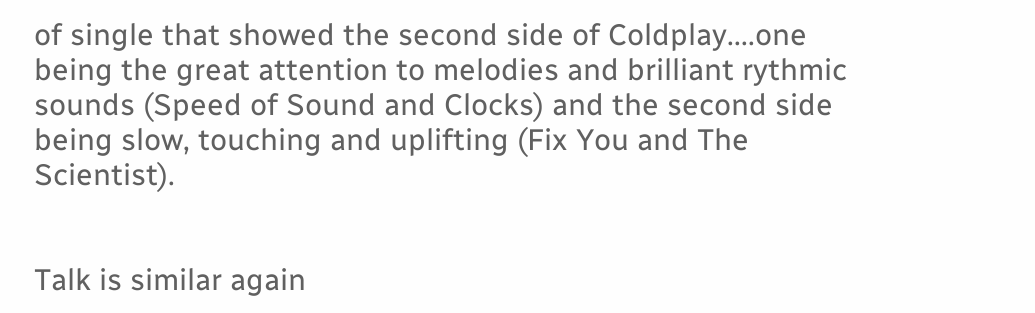of single that showed the second side of Coldplay....one being the great attention to melodies and brilliant rythmic sounds (Speed of Sound and Clocks) and the second side being slow, touching and uplifting (Fix You and The Scientist).


Talk is similar again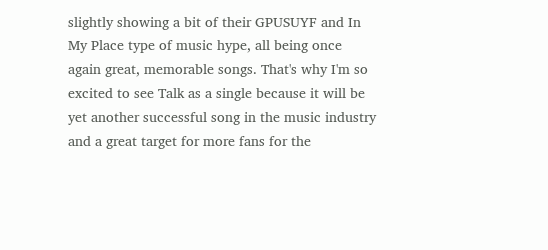slightly showing a bit of their GPUSUYF and In My Place type of music hype, all being once again great, memorable songs. That's why I'm so excited to see Talk as a single because it will be yet another successful song in the music industry and a great target for more fans for the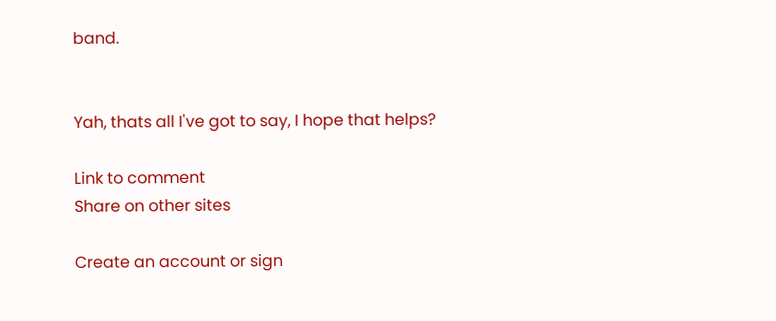band.


Yah, thats all I've got to say, I hope that helps?

Link to comment
Share on other sites

Create an account or sign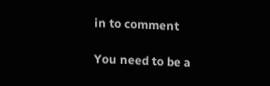in to comment

You need to be a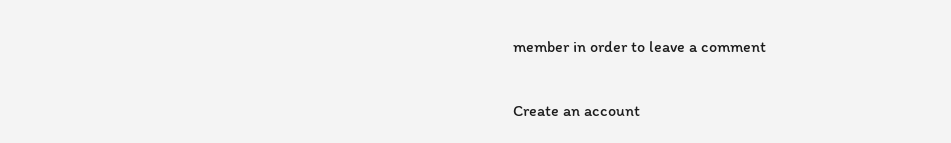member in order to leave a comment

Create an account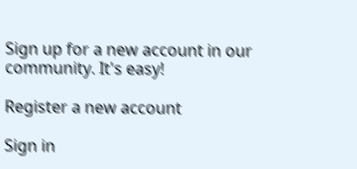Sign up for a new account in our community. It's easy!

Register a new account

Sign in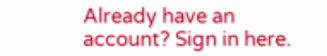Already have an account? Sign in here.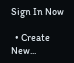Sign In Now

  • Create New...